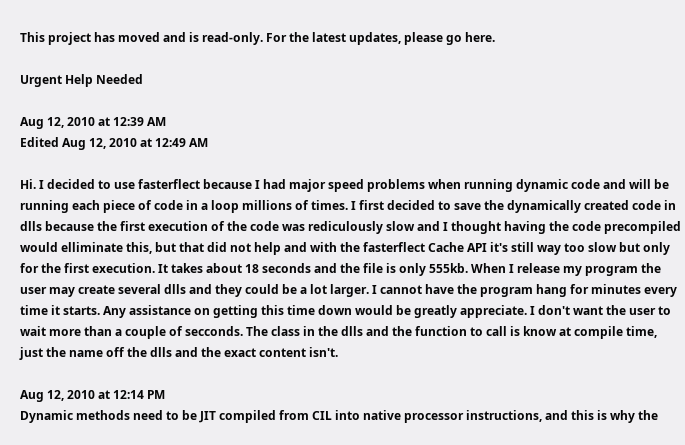This project has moved and is read-only. For the latest updates, please go here.

Urgent Help Needed

Aug 12, 2010 at 12:39 AM
Edited Aug 12, 2010 at 12:49 AM

Hi. I decided to use fasterflect because I had major speed problems when running dynamic code and will be running each piece of code in a loop millions of times. I first decided to save the dynamically created code in dlls because the first execution of the code was rediculously slow and I thought having the code precompiled would elliminate this, but that did not help and with the fasterflect Cache API it's still way too slow but only for the first execution. It takes about 18 seconds and the file is only 555kb. When I release my program the user may create several dlls and they could be a lot larger. I cannot have the program hang for minutes every time it starts. Any assistance on getting this time down would be greatly appreciate. I don't want the user to wait more than a couple of secconds. The class in the dlls and the function to call is know at compile time, just the name off the dlls and the exact content isn't.

Aug 12, 2010 at 12:14 PM
Dynamic methods need to be JIT compiled from CIL into native processor instructions, and this is why the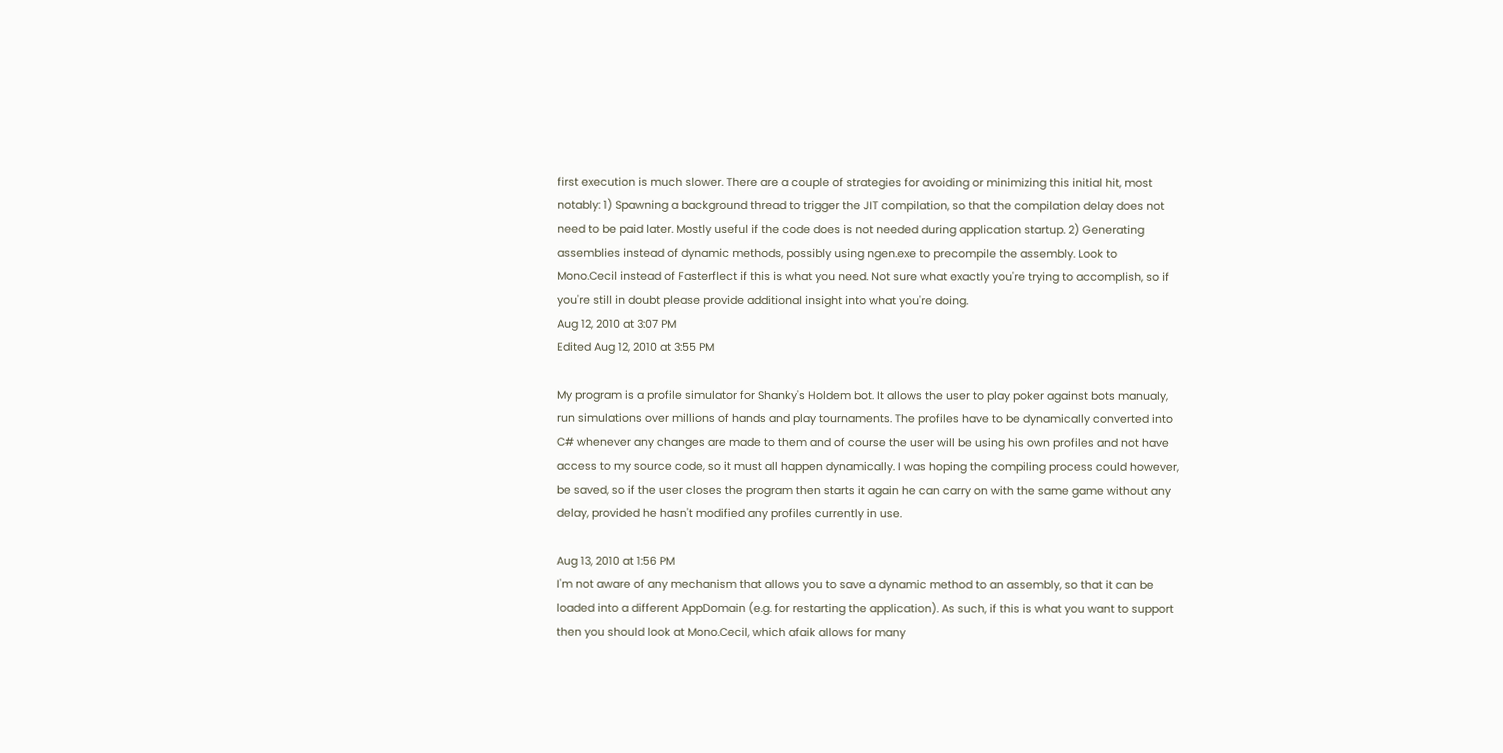first execution is much slower. There are a couple of strategies for avoiding or minimizing this initial hit, most notably: 1) Spawning a background thread to trigger the JIT compilation, so that the compilation delay does not need to be paid later. Mostly useful if the code does is not needed during application startup. 2) Generating assemblies instead of dynamic methods, possibly using ngen.exe to precompile the assembly. Look to Mono.Cecil instead of Fasterflect if this is what you need. Not sure what exactly you're trying to accomplish, so if you're still in doubt please provide additional insight into what you're doing.
Aug 12, 2010 at 3:07 PM
Edited Aug 12, 2010 at 3:55 PM

My program is a profile simulator for Shanky's Holdem bot. It allows the user to play poker against bots manualy, run simulations over millions of hands and play tournaments. The profiles have to be dynamically converted into C# whenever any changes are made to them and of course the user will be using his own profiles and not have access to my source code, so it must all happen dynamically. I was hoping the compiling process could however, be saved, so if the user closes the program then starts it again he can carry on with the same game without any delay, provided he hasn't modified any profiles currently in use.

Aug 13, 2010 at 1:56 PM
I'm not aware of any mechanism that allows you to save a dynamic method to an assembly, so that it can be loaded into a different AppDomain (e.g. for restarting the application). As such, if this is what you want to support then you should look at Mono.Cecil, which afaik allows for many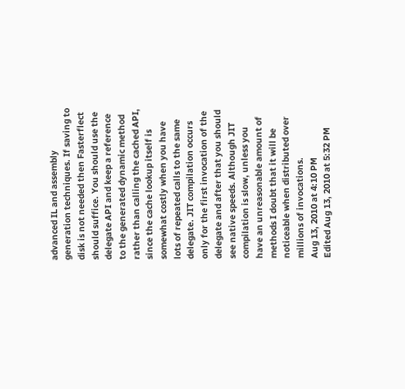advanced IL and assembly generation techniques. If saving to disk is not needed then Fasterflect should suffice. You should use the delegate API and keep a reference to the generated dynamic method rather than calling the cached API, since the cache lookup itself is somewhat costly when you have lots of repeated calls to the same delegate. JIT compilation occurs only for the first invocation of the delegate and after that you should see native speeds. Although JIT compilation is slow, unless you have an unreasonable amount of methods I doubt that it will be noticeable when distributed over millions of invocations.
Aug 13, 2010 at 4:10 PM
Edited Aug 13, 2010 at 5:32 PM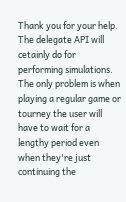Thank you for your help. The delegate API will cetainly do for performing simulations. The only problem is when playing a regular game or tourney the user will have to wait for a lengthy period even when they're just continuing the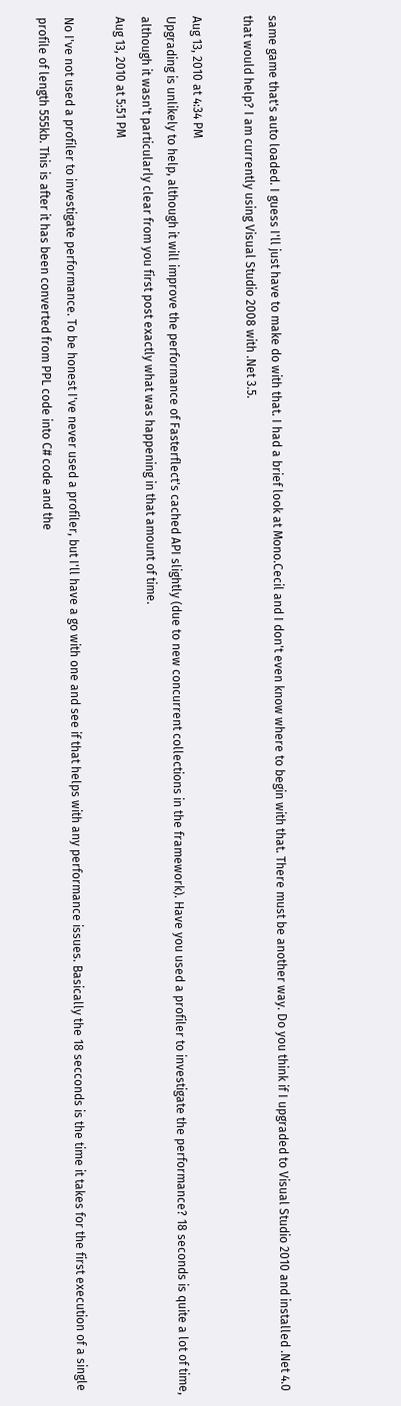same game that's auto loaded. I guess I'll just have to make do with that. I had a brief look at Mono.Cecil and I don't even know where to begin with that. There must be another way. Do you think if I upgraded to Visual Studio 2010 and installed .Net 4.0 that would help? I am currently using Visual Studio 2008 with .Net 3.5.

Aug 13, 2010 at 4:34 PM
Upgrading is unlikely to help, although it will improve the performance of Fasterflect's cached API slightly (due to new concurrent collections in the framework). Have you used a profiler to investigate the performance? 18 seconds is quite a lot of time, although it wasn't particularly clear from you first post exactly what was happening in that amount of time.
Aug 13, 2010 at 5:51 PM

No I've not used a profiler to investigate performance. To be honest I've never used a profiler, but I'll have a go with one and see if that helps with any performance issues. Basically the 18 secconds is the time it takes for the first execution of a single profile of length 555kb. This is after it has been converted from PPL code into C# code and the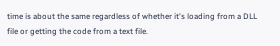time is about the same regardless of whether it's loading from a DLL file or getting the code from a text file.